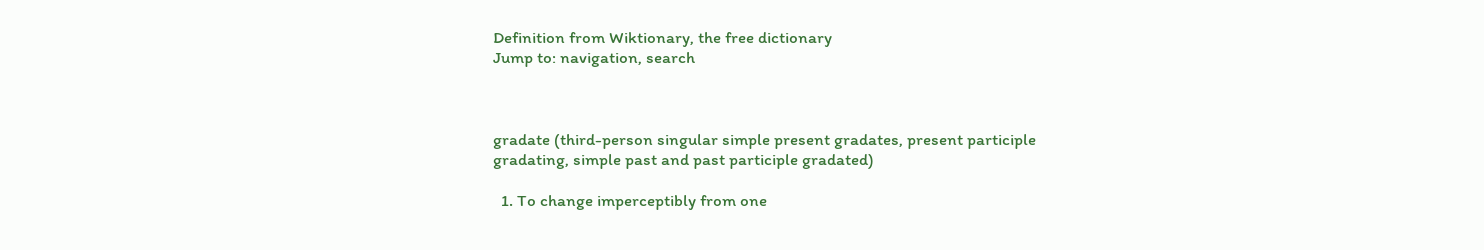Definition from Wiktionary, the free dictionary
Jump to: navigation, search



gradate (third-person singular simple present gradates, present participle gradating, simple past and past participle gradated)

  1. To change imperceptibly from one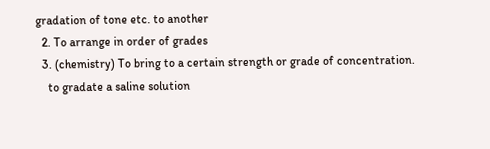gradation of tone etc. to another
  2. To arrange in order of grades
  3. (chemistry) To bring to a certain strength or grade of concentration.
    to gradate a saline solution